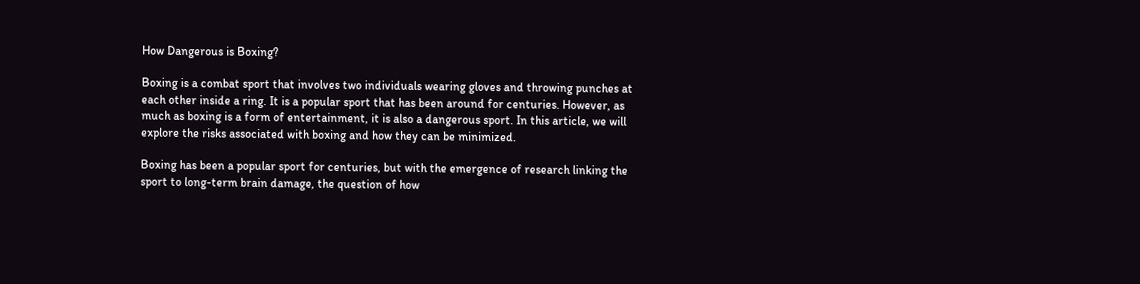How Dangerous is Boxing?

Boxing is a combat sport that involves two individuals wearing gloves and throwing punches at each other inside a ring. It is a popular sport that has been around for centuries. However, as much as boxing is a form of entertainment, it is also a dangerous sport. In this article, we will explore the risks associated with boxing and how they can be minimized.

Boxing has been a popular sport for centuries, but with the emergence of research linking the sport to long-term brain damage, the question of how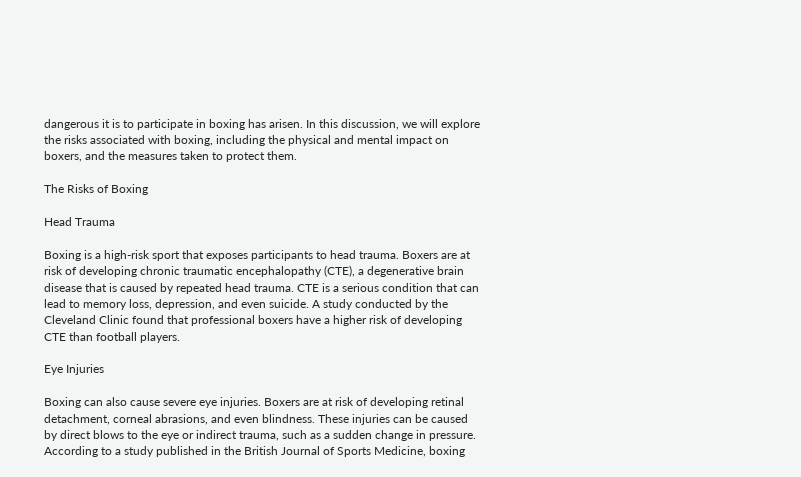dangerous it is to participate in boxing has arisen. In this discussion, we will explore the risks associated with boxing, including the physical and mental impact on boxers, and the measures taken to protect them.

The Risks of Boxing

Head Trauma

Boxing is a high-risk sport that exposes participants to head trauma. Boxers are at risk of developing chronic traumatic encephalopathy (CTE), a degenerative brain disease that is caused by repeated head trauma. CTE is a serious condition that can lead to memory loss, depression, and even suicide. A study conducted by the Cleveland Clinic found that professional boxers have a higher risk of developing CTE than football players.

Eye Injuries

Boxing can also cause severe eye injuries. Boxers are at risk of developing retinal detachment, corneal abrasions, and even blindness. These injuries can be caused by direct blows to the eye or indirect trauma, such as a sudden change in pressure. According to a study published in the British Journal of Sports Medicine, boxing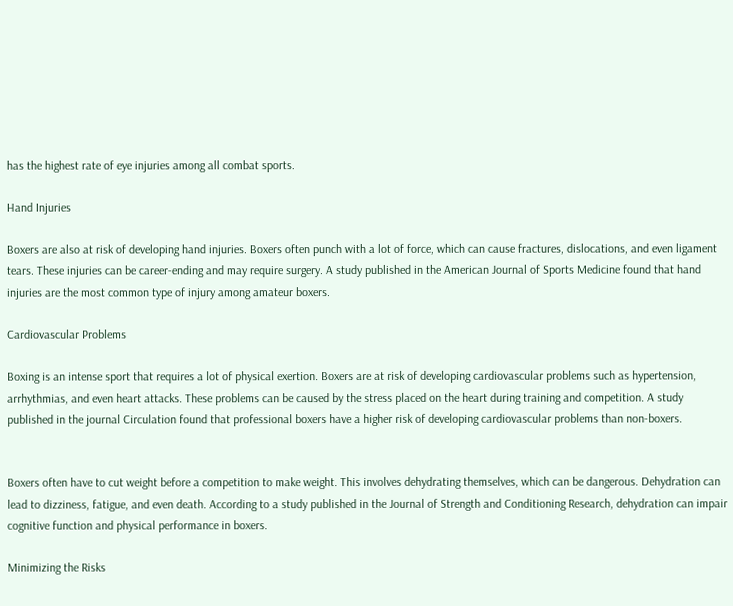has the highest rate of eye injuries among all combat sports.

Hand Injuries

Boxers are also at risk of developing hand injuries. Boxers often punch with a lot of force, which can cause fractures, dislocations, and even ligament tears. These injuries can be career-ending and may require surgery. A study published in the American Journal of Sports Medicine found that hand injuries are the most common type of injury among amateur boxers.

Cardiovascular Problems

Boxing is an intense sport that requires a lot of physical exertion. Boxers are at risk of developing cardiovascular problems such as hypertension, arrhythmias, and even heart attacks. These problems can be caused by the stress placed on the heart during training and competition. A study published in the journal Circulation found that professional boxers have a higher risk of developing cardiovascular problems than non-boxers.


Boxers often have to cut weight before a competition to make weight. This involves dehydrating themselves, which can be dangerous. Dehydration can lead to dizziness, fatigue, and even death. According to a study published in the Journal of Strength and Conditioning Research, dehydration can impair cognitive function and physical performance in boxers.

Minimizing the Risks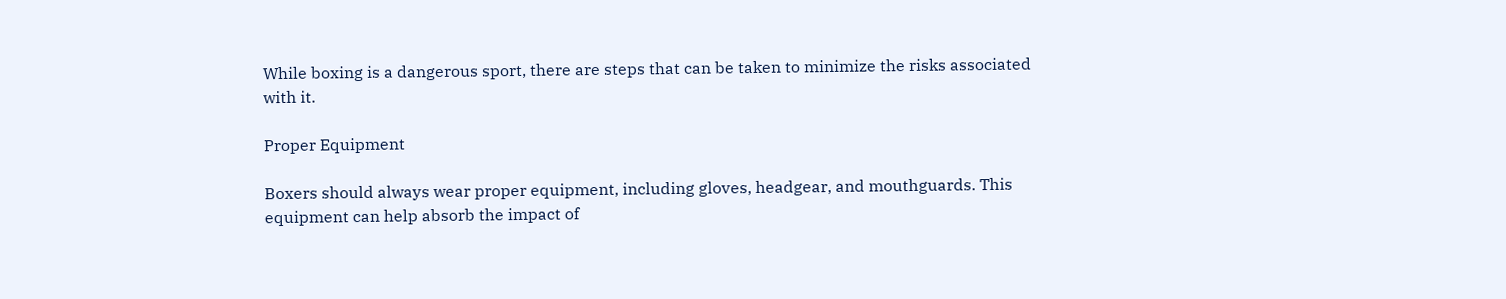While boxing is a dangerous sport, there are steps that can be taken to minimize the risks associated with it.

Proper Equipment

Boxers should always wear proper equipment, including gloves, headgear, and mouthguards. This equipment can help absorb the impact of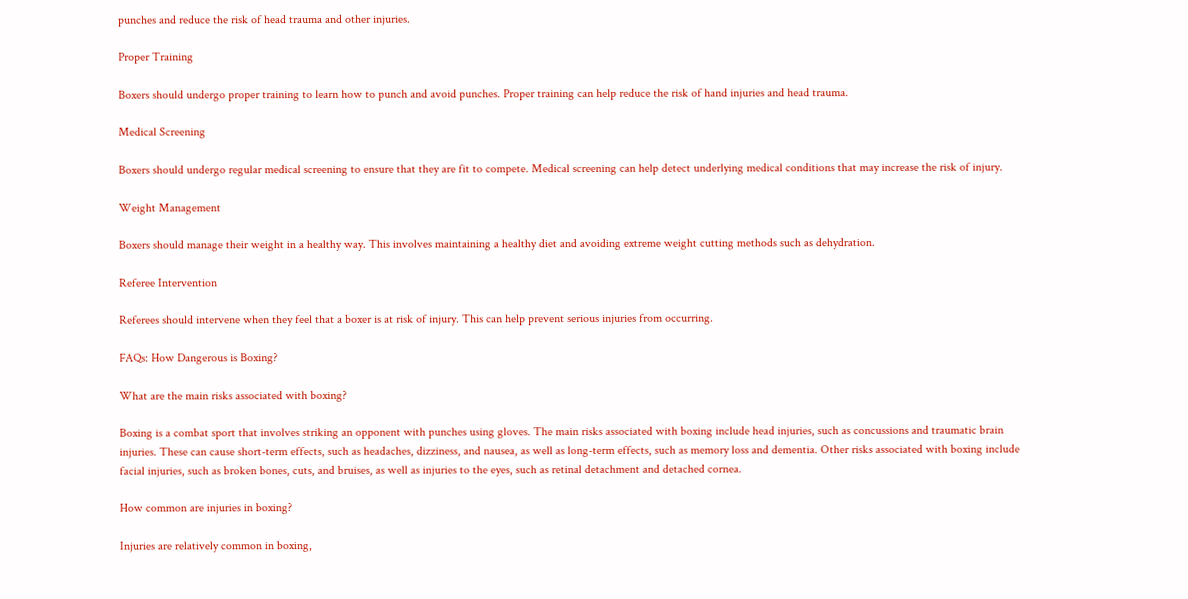punches and reduce the risk of head trauma and other injuries.

Proper Training

Boxers should undergo proper training to learn how to punch and avoid punches. Proper training can help reduce the risk of hand injuries and head trauma.

Medical Screening

Boxers should undergo regular medical screening to ensure that they are fit to compete. Medical screening can help detect underlying medical conditions that may increase the risk of injury.

Weight Management

Boxers should manage their weight in a healthy way. This involves maintaining a healthy diet and avoiding extreme weight cutting methods such as dehydration.

Referee Intervention

Referees should intervene when they feel that a boxer is at risk of injury. This can help prevent serious injuries from occurring.

FAQs: How Dangerous is Boxing?

What are the main risks associated with boxing?

Boxing is a combat sport that involves striking an opponent with punches using gloves. The main risks associated with boxing include head injuries, such as concussions and traumatic brain injuries. These can cause short-term effects, such as headaches, dizziness, and nausea, as well as long-term effects, such as memory loss and dementia. Other risks associated with boxing include facial injuries, such as broken bones, cuts, and bruises, as well as injuries to the eyes, such as retinal detachment and detached cornea.

How common are injuries in boxing?

Injuries are relatively common in boxing,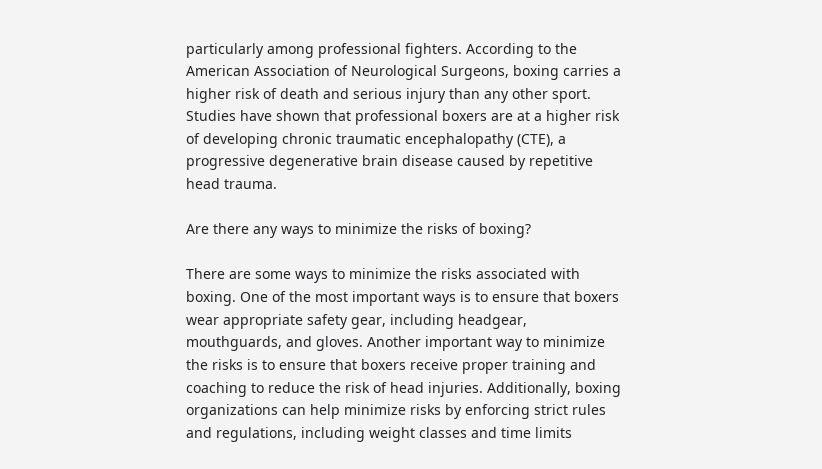particularly among professional fighters. According to the American Association of Neurological Surgeons, boxing carries a higher risk of death and serious injury than any other sport. Studies have shown that professional boxers are at a higher risk of developing chronic traumatic encephalopathy (CTE), a progressive degenerative brain disease caused by repetitive head trauma.

Are there any ways to minimize the risks of boxing?

There are some ways to minimize the risks associated with boxing. One of the most important ways is to ensure that boxers wear appropriate safety gear, including headgear, mouthguards, and gloves. Another important way to minimize the risks is to ensure that boxers receive proper training and coaching to reduce the risk of head injuries. Additionally, boxing organizations can help minimize risks by enforcing strict rules and regulations, including weight classes and time limits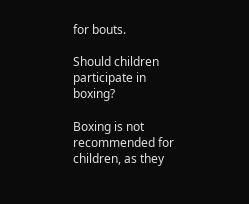for bouts.

Should children participate in boxing?

Boxing is not recommended for children, as they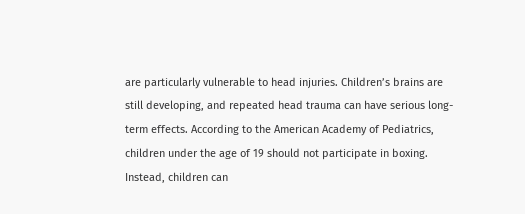are particularly vulnerable to head injuries. Children’s brains are still developing, and repeated head trauma can have serious long-term effects. According to the American Academy of Pediatrics, children under the age of 19 should not participate in boxing. Instead, children can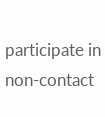participate in non-contact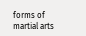forms of martial arts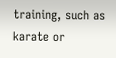training, such as karate or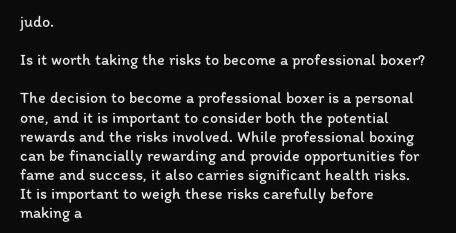judo.

Is it worth taking the risks to become a professional boxer?

The decision to become a professional boxer is a personal one, and it is important to consider both the potential rewards and the risks involved. While professional boxing can be financially rewarding and provide opportunities for fame and success, it also carries significant health risks. It is important to weigh these risks carefully before making a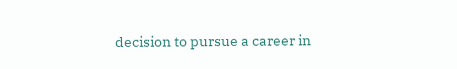decision to pursue a career in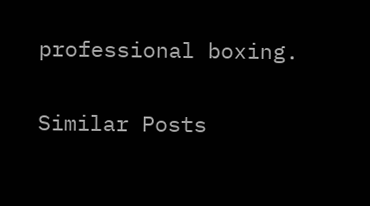professional boxing.

Similar Posts